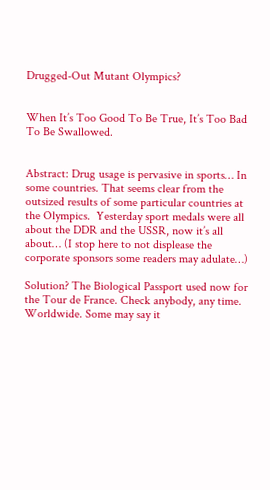Drugged-Out Mutant Olympics?


When It’s Too Good To Be True, It’s Too Bad To Be Swallowed.


Abstract: Drug usage is pervasive in sports… In some countries. That seems clear from the outsized results of some particular countries at the Olympics.  Yesterday sport medals were all about the DDR and the USSR, now it’s all about… (I stop here to not displease the corporate sponsors some readers may adulate…)

Solution? The Biological Passport used now for the Tour de France. Check anybody, any time. Worldwide. Some may say it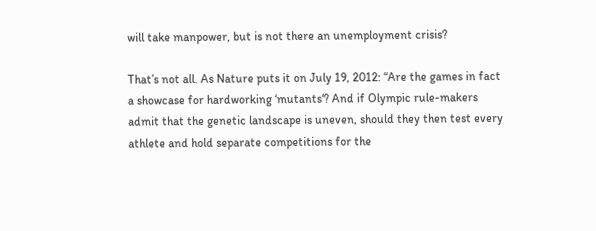will take manpower, but is not there an unemployment crisis?

That’s not all. As Nature puts it on July 19, 2012: “Are the games in fact a showcase for hardworking ‘mutants‘? And if Olympic rule-makers admit that the genetic landscape is uneven, should they then test every athlete and hold separate competitions for the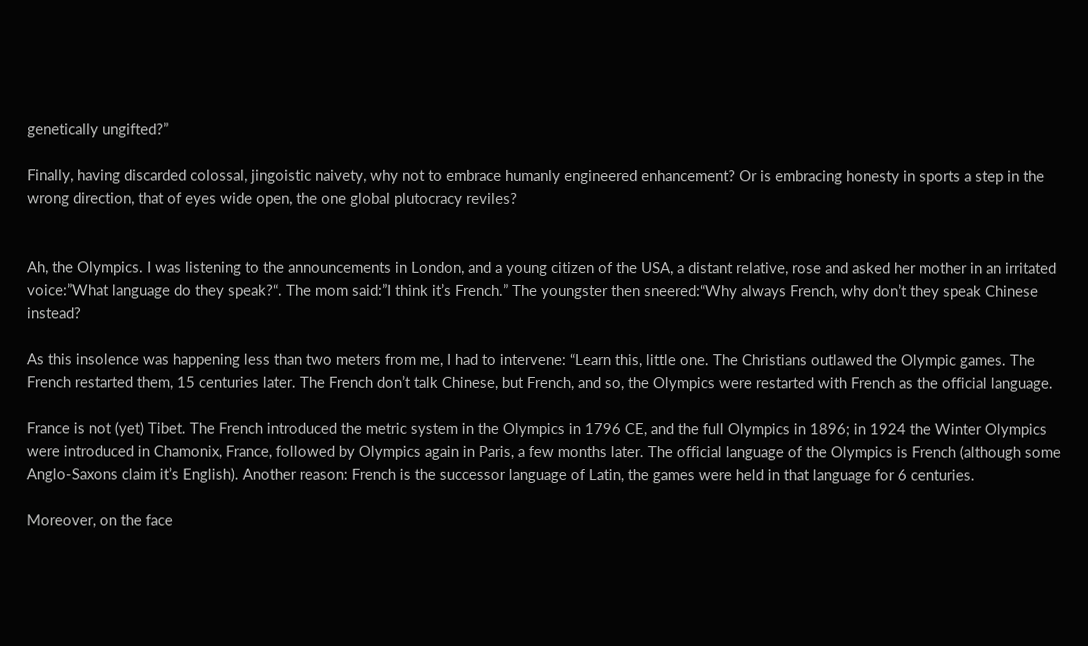genetically ungifted?”

Finally, having discarded colossal, jingoistic naivety, why not to embrace humanly engineered enhancement? Or is embracing honesty in sports a step in the wrong direction, that of eyes wide open, the one global plutocracy reviles?


Ah, the Olympics. I was listening to the announcements in London, and a young citizen of the USA, a distant relative, rose and asked her mother in an irritated voice:”What language do they speak?“. The mom said:”I think it’s French.” The youngster then sneered:“Why always French, why don’t they speak Chinese instead?

As this insolence was happening less than two meters from me, I had to intervene: “Learn this, little one. The Christians outlawed the Olympic games. The French restarted them, 15 centuries later. The French don’t talk Chinese, but French, and so, the Olympics were restarted with French as the official language.

France is not (yet) Tibet. The French introduced the metric system in the Olympics in 1796 CE, and the full Olympics in 1896; in 1924 the Winter Olympics were introduced in Chamonix, France, followed by Olympics again in Paris, a few months later. The official language of the Olympics is French (although some Anglo-Saxons claim it’s English). Another reason: French is the successor language of Latin, the games were held in that language for 6 centuries.

Moreover, on the face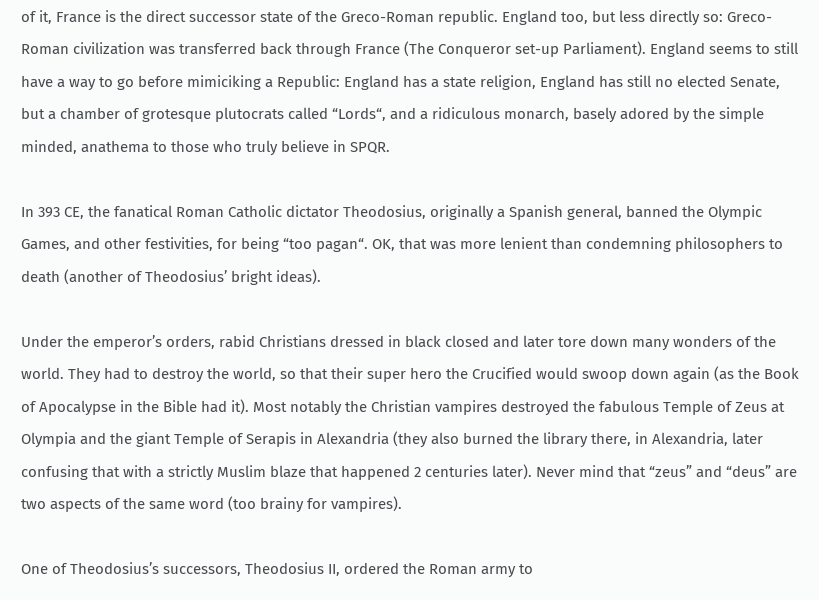of it, France is the direct successor state of the Greco-Roman republic. England too, but less directly so: Greco-Roman civilization was transferred back through France (The Conqueror set-up Parliament). England seems to still have a way to go before mimiciking a Republic: England has a state religion, England has still no elected Senate, but a chamber of grotesque plutocrats called “Lords“, and a ridiculous monarch, basely adored by the simple minded, anathema to those who truly believe in SPQR.

In 393 CE, the fanatical Roman Catholic dictator Theodosius, originally a Spanish general, banned the Olympic Games, and other festivities, for being “too pagan“. OK, that was more lenient than condemning philosophers to death (another of Theodosius’ bright ideas).

Under the emperor’s orders, rabid Christians dressed in black closed and later tore down many wonders of the world. They had to destroy the world, so that their super hero the Crucified would swoop down again (as the Book of Apocalypse in the Bible had it). Most notably the Christian vampires destroyed the fabulous Temple of Zeus at Olympia and the giant Temple of Serapis in Alexandria (they also burned the library there, in Alexandria, later confusing that with a strictly Muslim blaze that happened 2 centuries later). Never mind that “zeus” and “deus” are two aspects of the same word (too brainy for vampires).

One of Theodosius’s successors, Theodosius II, ordered the Roman army to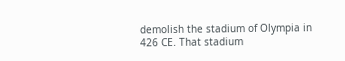demolish the stadium of Olympia in 426 CE. That stadium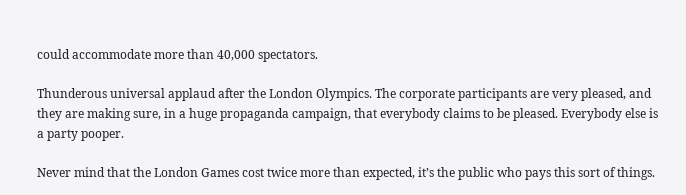could accommodate more than 40,000 spectators.

Thunderous universal applaud after the London Olympics. The corporate participants are very pleased, and they are making sure, in a huge propaganda campaign, that everybody claims to be pleased. Everybody else is a party pooper.

Never mind that the London Games cost twice more than expected, it’s the public who pays this sort of things.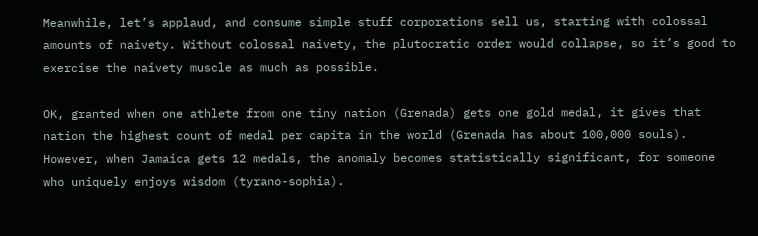Meanwhile, let’s applaud, and consume simple stuff corporations sell us, starting with colossal amounts of naivety. Without colossal naivety, the plutocratic order would collapse, so it’s good to exercise the naivety muscle as much as possible.

OK, granted when one athlete from one tiny nation (Grenada) gets one gold medal, it gives that nation the highest count of medal per capita in the world (Grenada has about 100,000 souls). However, when Jamaica gets 12 medals, the anomaly becomes statistically significant, for someone who uniquely enjoys wisdom (tyrano-sophia).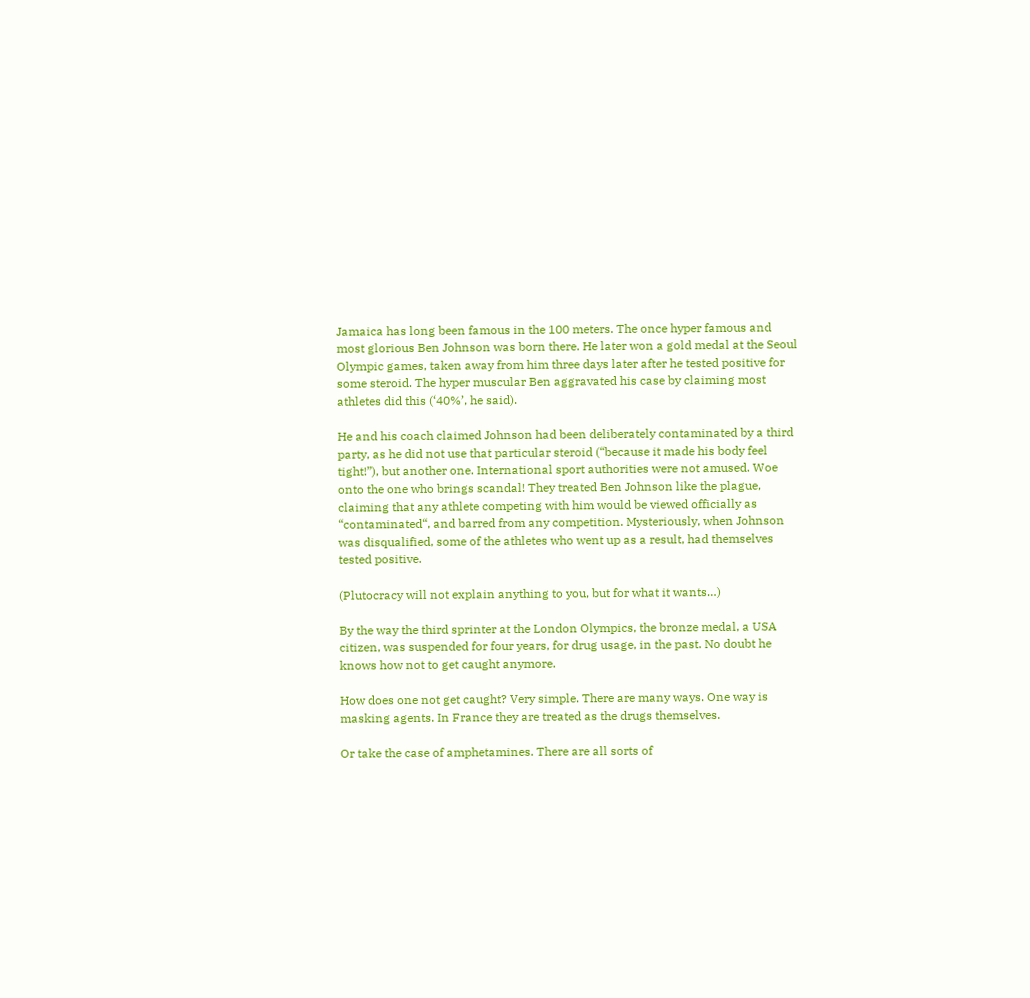Jamaica has long been famous in the 100 meters. The once hyper famous and most glorious Ben Johnson was born there. He later won a gold medal at the Seoul Olympic games, taken away from him three days later after he tested positive for some steroid. The hyper muscular Ben aggravated his case by claiming most athletes did this (‘40%’, he said).

He and his coach claimed Johnson had been deliberately contaminated by a third party, as he did not use that particular steroid (“because it made his body feel tight!”), but another one. International sport authorities were not amused. Woe onto the one who brings scandal! They treated Ben Johnson like the plague, claiming that any athlete competing with him would be viewed officially as “contaminated“, and barred from any competition. Mysteriously, when Johnson was disqualified, some of the athletes who went up as a result, had themselves tested positive.

(Plutocracy will not explain anything to you, but for what it wants…)

By the way the third sprinter at the London Olympics, the bronze medal, a USA citizen, was suspended for four years, for drug usage, in the past. No doubt he knows how not to get caught anymore.

How does one not get caught? Very simple. There are many ways. One way is masking agents. In France they are treated as the drugs themselves.

Or take the case of amphetamines. There are all sorts of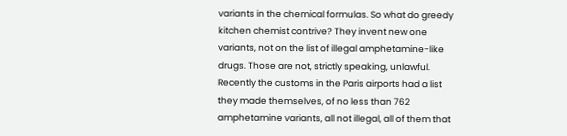variants in the chemical formulas. So what do greedy kitchen chemist contrive? They invent new one variants, not on the list of illegal amphetamine-like drugs. Those are not, strictly speaking, unlawful. Recently the customs in the Paris airports had a list they made themselves, of no less than 762 amphetamine variants, all not illegal, all of them that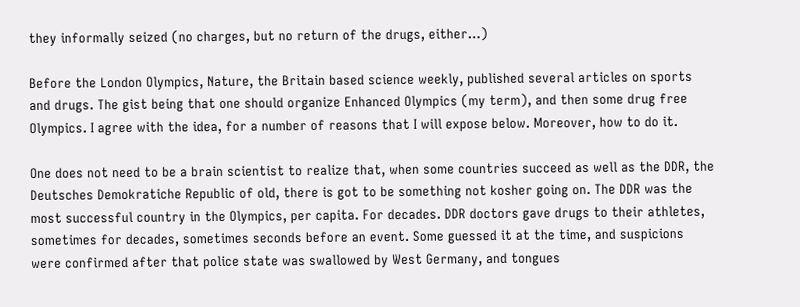they informally seized (no charges, but no return of the drugs, either…)

Before the London Olympics, Nature, the Britain based science weekly, published several articles on sports and drugs. The gist being that one should organize Enhanced Olympics (my term), and then some drug free Olympics. I agree with the idea, for a number of reasons that I will expose below. Moreover, how to do it.

One does not need to be a brain scientist to realize that, when some countries succeed as well as the DDR, the Deutsches Demokratiche Republic of old, there is got to be something not kosher going on. The DDR was the most successful country in the Olympics, per capita. For decades. DDR doctors gave drugs to their athletes, sometimes for decades, sometimes seconds before an event. Some guessed it at the time, and suspicions were confirmed after that police state was swallowed by West Germany, and tongues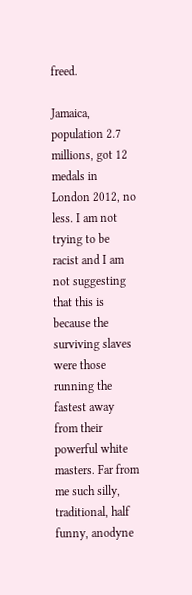freed.

Jamaica, population 2.7 millions, got 12 medals in London 2012, no less. I am not trying to be racist and I am not suggesting that this is because the surviving slaves were those running the fastest away from their powerful white masters. Far from me such silly, traditional, half funny, anodyne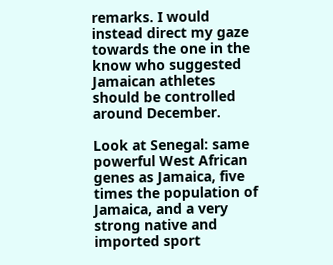remarks. I would instead direct my gaze towards the one in the know who suggested Jamaican athletes should be controlled around December.

Look at Senegal: same powerful West African genes as Jamaica, five times the population of Jamaica, and a very strong native and imported sport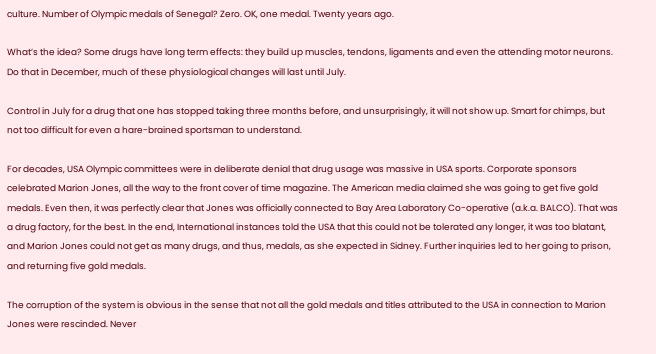culture. Number of Olympic medals of Senegal? Zero. OK, one medal. Twenty years ago.

What’s the idea? Some drugs have long term effects: they build up muscles, tendons, ligaments and even the attending motor neurons. Do that in December, much of these physiological changes will last until July.

Control in July for a drug that one has stopped taking three months before, and unsurprisingly, it will not show up. Smart for chimps, but not too difficult for even a hare-brained sportsman to understand.

For decades, USA Olympic committees were in deliberate denial that drug usage was massive in USA sports. Corporate sponsors celebrated Marion Jones, all the way to the front cover of time magazine. The American media claimed she was going to get five gold medals. Even then, it was perfectly clear that Jones was officially connected to Bay Area Laboratory Co-operative (a.k.a. BALCO). That was a drug factory, for the best. In the end, International instances told the USA that this could not be tolerated any longer, it was too blatant, and Marion Jones could not get as many drugs, and thus, medals, as she expected in Sidney. Further inquiries led to her going to prison, and returning five gold medals.

The corruption of the system is obvious in the sense that not all the gold medals and titles attributed to the USA in connection to Marion Jones were rescinded. Never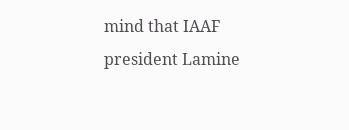mind that IAAF president Lamine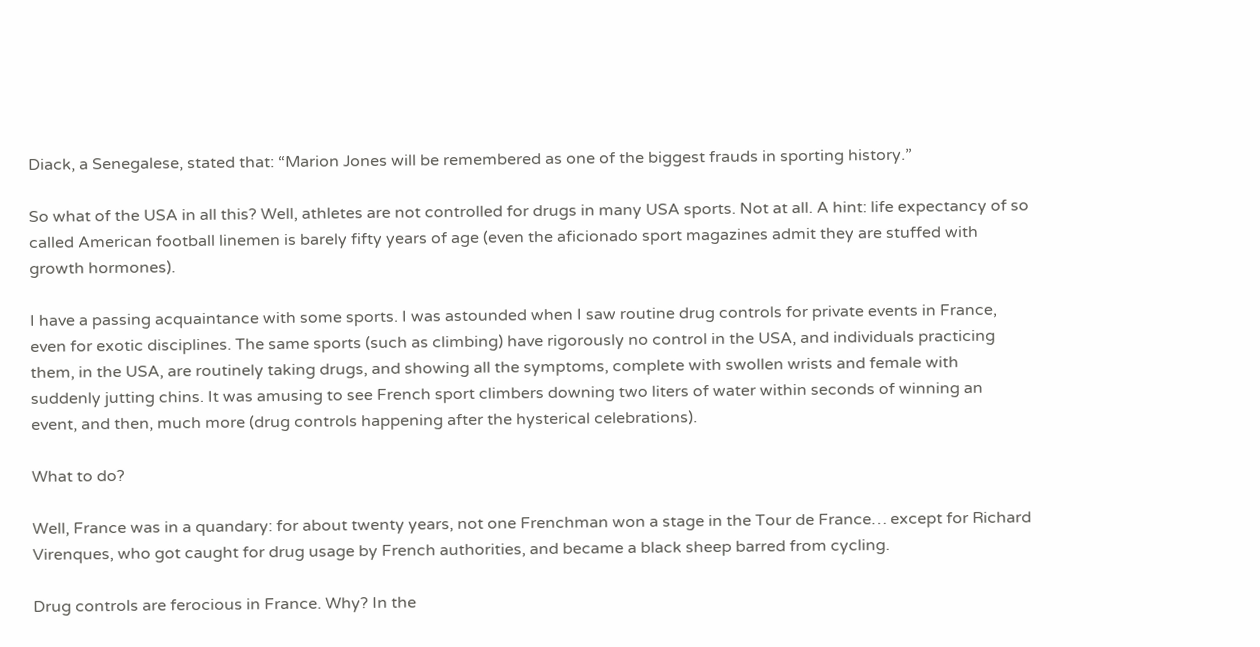Diack, a Senegalese, stated that: “Marion Jones will be remembered as one of the biggest frauds in sporting history.”

So what of the USA in all this? Well, athletes are not controlled for drugs in many USA sports. Not at all. A hint: life expectancy of so called American football linemen is barely fifty years of age (even the aficionado sport magazines admit they are stuffed with growth hormones).

I have a passing acquaintance with some sports. I was astounded when I saw routine drug controls for private events in France, even for exotic disciplines. The same sports (such as climbing) have rigorously no control in the USA, and individuals practicing them, in the USA, are routinely taking drugs, and showing all the symptoms, complete with swollen wrists and female with suddenly jutting chins. It was amusing to see French sport climbers downing two liters of water within seconds of winning an event, and then, much more (drug controls happening after the hysterical celebrations).

What to do?

Well, France was in a quandary: for about twenty years, not one Frenchman won a stage in the Tour de France… except for Richard Virenques, who got caught for drug usage by French authorities, and became a black sheep barred from cycling.

Drug controls are ferocious in France. Why? In the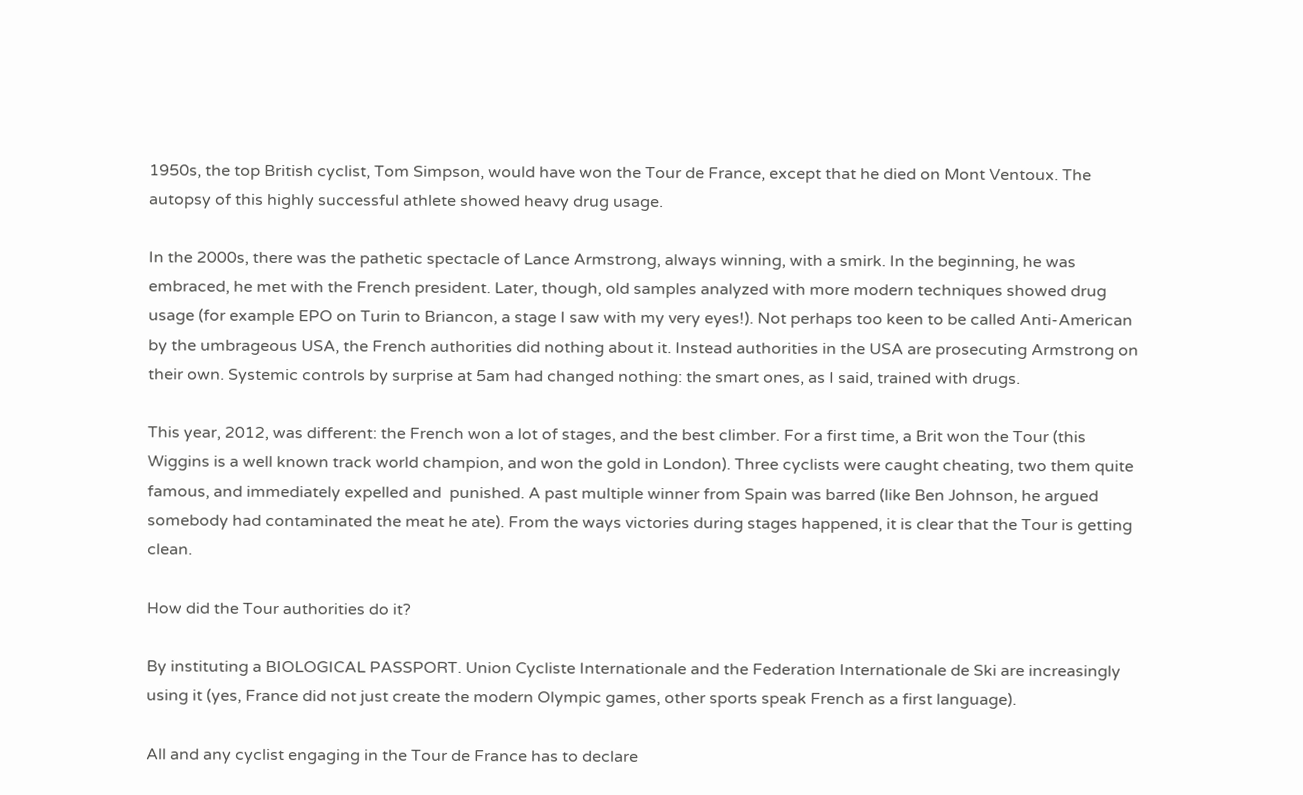1950s, the top British cyclist, Tom Simpson, would have won the Tour de France, except that he died on Mont Ventoux. The autopsy of this highly successful athlete showed heavy drug usage.

In the 2000s, there was the pathetic spectacle of Lance Armstrong, always winning, with a smirk. In the beginning, he was embraced, he met with the French president. Later, though, old samples analyzed with more modern techniques showed drug usage (for example EPO on Turin to Briancon, a stage I saw with my very eyes!). Not perhaps too keen to be called Anti-American by the umbrageous USA, the French authorities did nothing about it. Instead authorities in the USA are prosecuting Armstrong on their own. Systemic controls by surprise at 5am had changed nothing: the smart ones, as I said, trained with drugs.

This year, 2012, was different: the French won a lot of stages, and the best climber. For a first time, a Brit won the Tour (this Wiggins is a well known track world champion, and won the gold in London). Three cyclists were caught cheating, two them quite famous, and immediately expelled and  punished. A past multiple winner from Spain was barred (like Ben Johnson, he argued somebody had contaminated the meat he ate). From the ways victories during stages happened, it is clear that the Tour is getting clean.

How did the Tour authorities do it?

By instituting a BIOLOGICAL PASSPORT. Union Cycliste Internationale and the Federation Internationale de Ski are increasingly using it (yes, France did not just create the modern Olympic games, other sports speak French as a first language).

All and any cyclist engaging in the Tour de France has to declare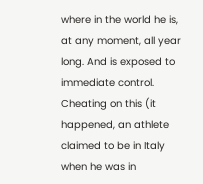where in the world he is, at any moment, all year long. And is exposed to immediate control. Cheating on this (it happened, an athlete claimed to be in Italy when he was in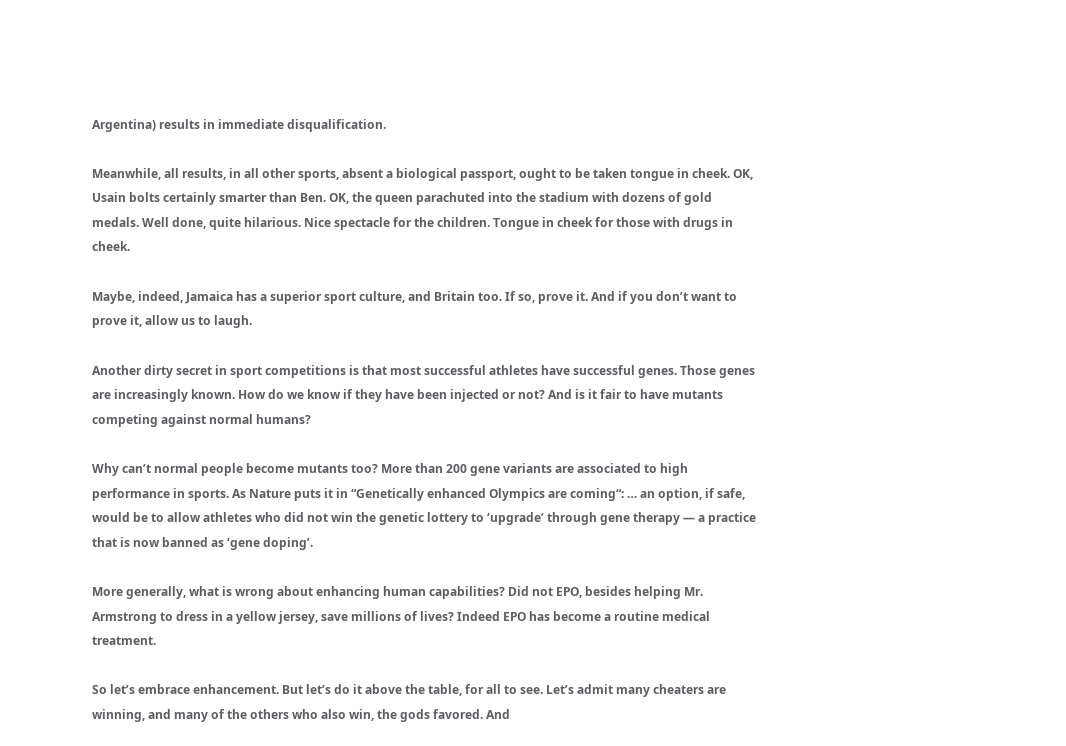Argentina) results in immediate disqualification.

Meanwhile, all results, in all other sports, absent a biological passport, ought to be taken tongue in cheek. OK, Usain bolts certainly smarter than Ben. OK, the queen parachuted into the stadium with dozens of gold medals. Well done, quite hilarious. Nice spectacle for the children. Tongue in cheek for those with drugs in cheek.

Maybe, indeed, Jamaica has a superior sport culture, and Britain too. If so, prove it. And if you don’t want to prove it, allow us to laugh.

Another dirty secret in sport competitions is that most successful athletes have successful genes. Those genes are increasingly known. How do we know if they have been injected or not? And is it fair to have mutants competing against normal humans?

Why can’t normal people become mutants too? More than 200 gene variants are associated to high performance in sports. As Nature puts it in “Genetically enhanced Olympics are coming“: … an option, if safe, would be to allow athletes who did not win the genetic lottery to ‘upgrade’ through gene therapy — a practice that is now banned as ‘gene doping’.

More generally, what is wrong about enhancing human capabilities? Did not EPO, besides helping Mr. Armstrong to dress in a yellow jersey, save millions of lives? Indeed EPO has become a routine medical treatment.

So let’s embrace enhancement. But let’s do it above the table, for all to see. Let’s admit many cheaters are winning, and many of the others who also win, the gods favored. And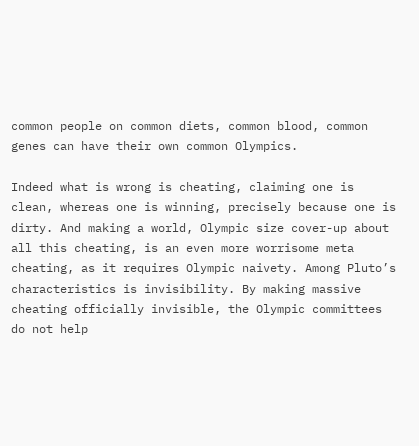common people on common diets, common blood, common genes can have their own common Olympics.

Indeed what is wrong is cheating, claiming one is clean, whereas one is winning, precisely because one is dirty. And making a world, Olympic size cover-up about all this cheating, is an even more worrisome meta cheating, as it requires Olympic naivety. Among Pluto’s characteristics is invisibility. By making massive cheating officially invisible, the Olympic committees do not help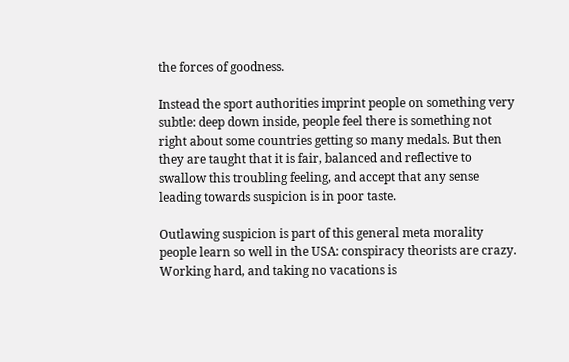the forces of goodness.

Instead the sport authorities imprint people on something very subtle: deep down inside, people feel there is something not right about some countries getting so many medals. But then they are taught that it is fair, balanced and reflective to swallow this troubling feeling, and accept that any sense leading towards suspicion is in poor taste.

Outlawing suspicion is part of this general meta morality people learn so well in the USA: conspiracy theorists are crazy. Working hard, and taking no vacations is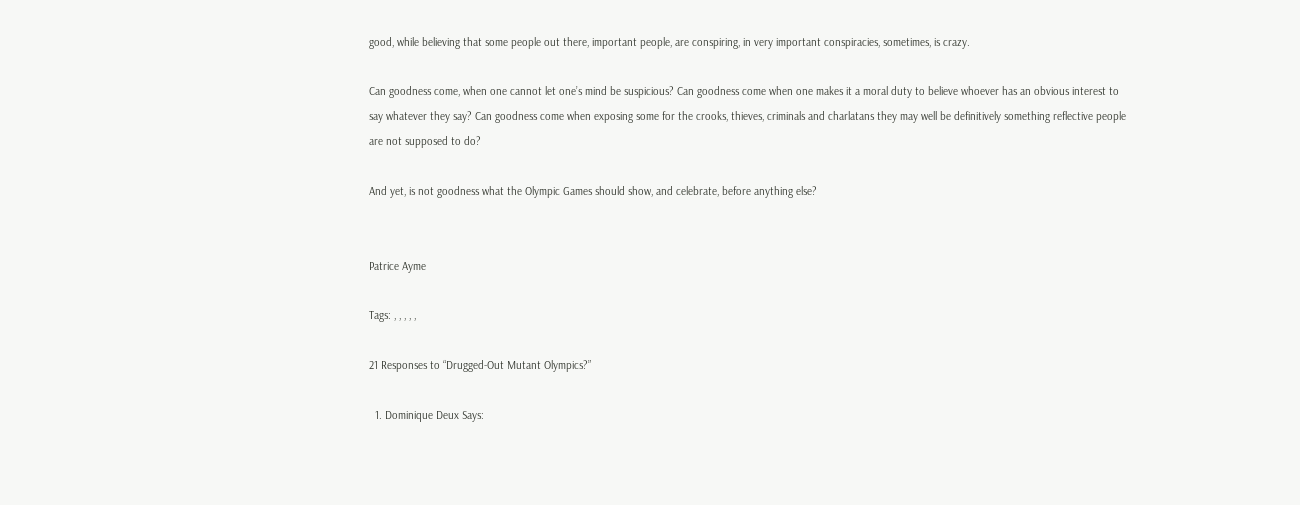good, while believing that some people out there, important people, are conspiring, in very important conspiracies, sometimes, is crazy.

Can goodness come, when one cannot let one’s mind be suspicious? Can goodness come when one makes it a moral duty to believe whoever has an obvious interest to say whatever they say? Can goodness come when exposing some for the crooks, thieves, criminals and charlatans they may well be definitively something reflective people are not supposed to do?

And yet, is not goodness what the Olympic Games should show, and celebrate, before anything else?


Patrice Ayme

Tags: , , , , ,

21 Responses to “Drugged-Out Mutant Olympics?”

  1. Dominique Deux Says: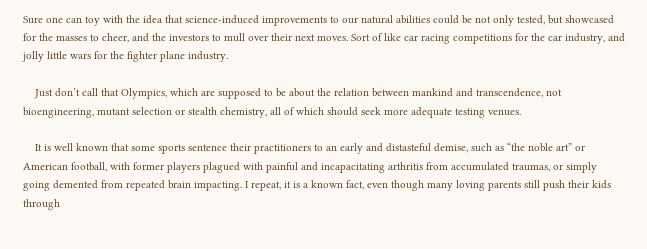Sure one can toy with the idea that science-induced improvements to our natural abilities could be not only tested, but showcased for the masses to cheer, and the investors to mull over their next moves. Sort of like car racing competitions for the car industry, and jolly little wars for the fighter plane industry.

    Just don’t call that Olympics, which are supposed to be about the relation between mankind and transcendence, not bioengineering, mutant selection or stealth chemistry, all of which should seek more adequate testing venues.

    It is well known that some sports sentence their practitioners to an early and distasteful demise, such as “the noble art” or American football, with former players plagued with painful and incapacitating arthritis from accumulated traumas, or simply going demented from repeated brain impacting. I repeat, it is a known fact, even though many loving parents still push their kids through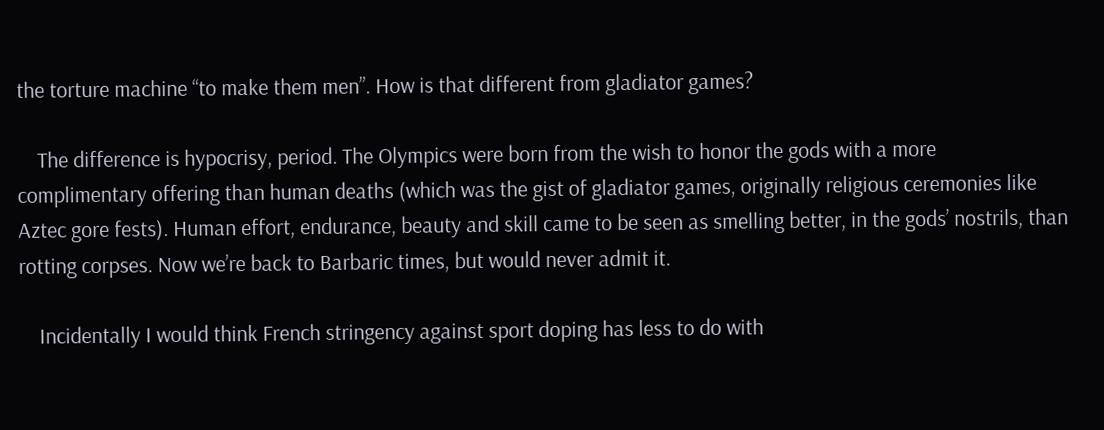the torture machine “to make them men”. How is that different from gladiator games?

    The difference is hypocrisy, period. The Olympics were born from the wish to honor the gods with a more complimentary offering than human deaths (which was the gist of gladiator games, originally religious ceremonies like Aztec gore fests). Human effort, endurance, beauty and skill came to be seen as smelling better, in the gods’ nostrils, than rotting corpses. Now we’re back to Barbaric times, but would never admit it.

    Incidentally I would think French stringency against sport doping has less to do with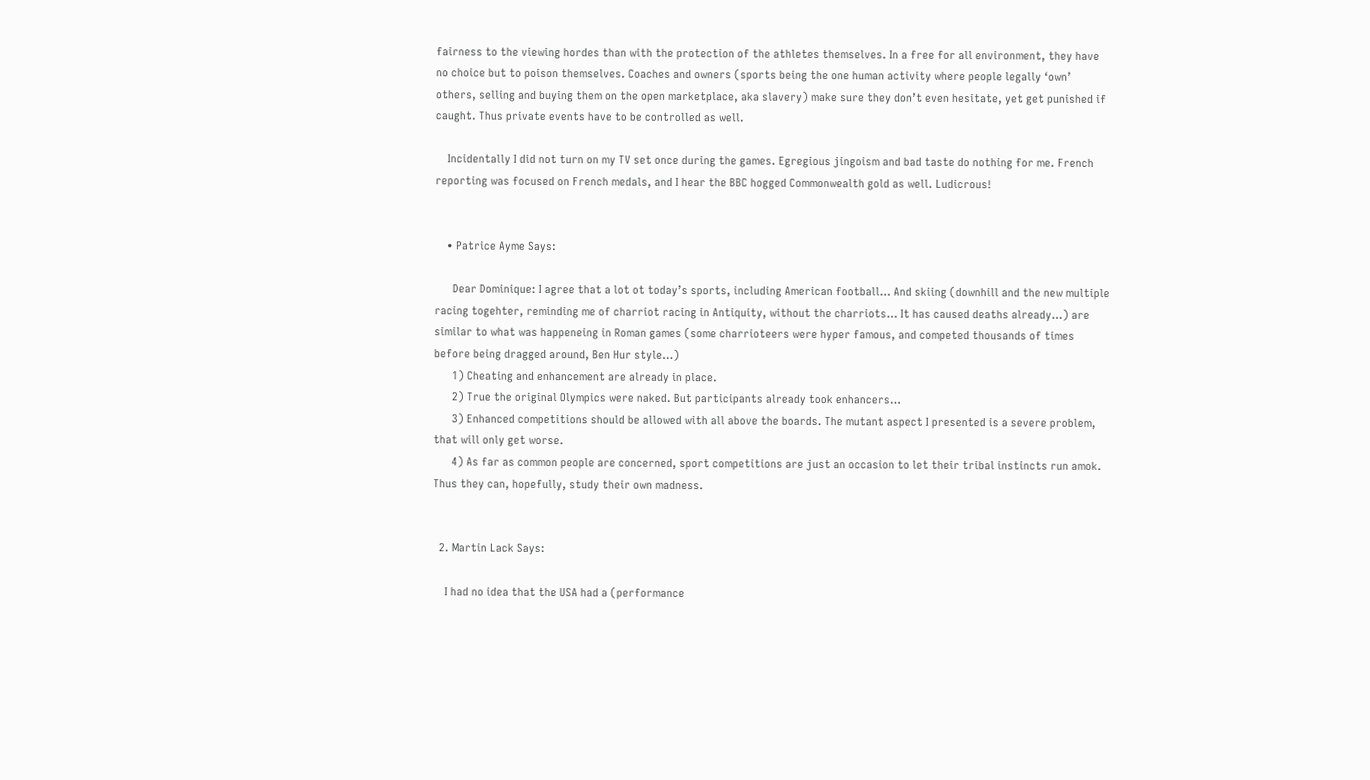fairness to the viewing hordes than with the protection of the athletes themselves. In a free for all environment, they have no choice but to poison themselves. Coaches and owners (sports being the one human activity where people legally ‘own’ others, selling and buying them on the open marketplace, aka slavery) make sure they don’t even hesitate, yet get punished if caught. Thus private events have to be controlled as well.

    Incidentally I did not turn on my TV set once during the games. Egregious jingoism and bad taste do nothing for me. French reporting was focused on French medals, and I hear the BBC hogged Commonwealth gold as well. Ludicrous!


    • Patrice Ayme Says:

      Dear Dominique: I agree that a lot ot today’s sports, including American football… And skiing (downhill and the new multiple racing togehter, reminding me of charriot racing in Antiquity, without the charriots… It has caused deaths already…) are similar to what was happeneing in Roman games (some charrioteers were hyper famous, and competed thousands of times before being dragged around, Ben Hur style…)
      1) Cheating and enhancement are already in place.
      2) True the original Olympics were naked. But participants already took enhancers…
      3) Enhanced competitions should be allowed with all above the boards. The mutant aspect I presented is a severe problem, that will only get worse.
      4) As far as common people are concerned, sport competitions are just an occasion to let their tribal instincts run amok. Thus they can, hopefully, study their own madness.


  2. Martin Lack Says:

    I had no idea that the USA had a (performance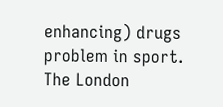enhancing) drugs problem in sport. The London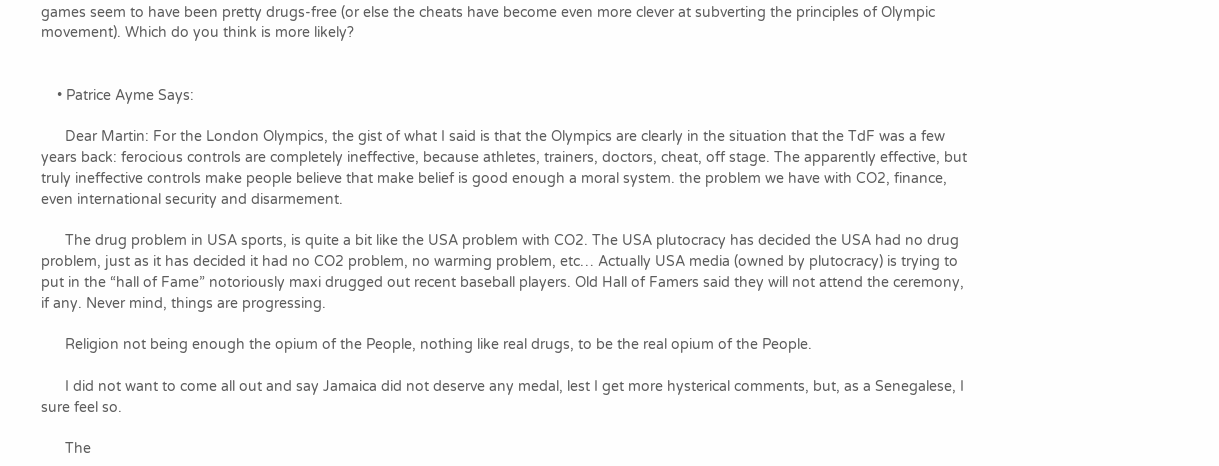games seem to have been pretty drugs-free (or else the cheats have become even more clever at subverting the principles of Olympic movement). Which do you think is more likely?


    • Patrice Ayme Says:

      Dear Martin: For the London Olympics, the gist of what I said is that the Olympics are clearly in the situation that the TdF was a few years back: ferocious controls are completely ineffective, because athletes, trainers, doctors, cheat, off stage. The apparently effective, but truly ineffective controls make people believe that make belief is good enough a moral system. the problem we have with CO2, finance, even international security and disarmement.

      The drug problem in USA sports, is quite a bit like the USA problem with CO2. The USA plutocracy has decided the USA had no drug problem, just as it has decided it had no CO2 problem, no warming problem, etc… Actually USA media (owned by plutocracy) is trying to put in the “hall of Fame” notoriously maxi drugged out recent baseball players. Old Hall of Famers said they will not attend the ceremony, if any. Never mind, things are progressing.

      Religion not being enough the opium of the People, nothing like real drugs, to be the real opium of the People.

      I did not want to come all out and say Jamaica did not deserve any medal, lest I get more hysterical comments, but, as a Senegalese, I sure feel so.

      The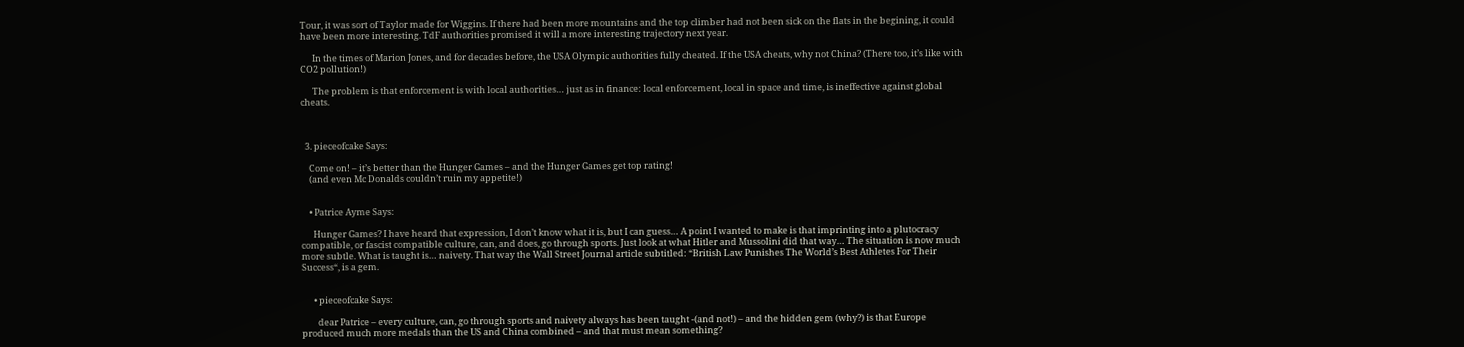Tour, it was sort of Taylor made for Wiggins. If there had been more mountains and the top climber had not been sick on the flats in the begining, it could have been more interesting. TdF authorities promised it will a more interesting trajectory next year.

      In the times of Marion Jones, and for decades before, the USA Olympic authorities fully cheated. If the USA cheats, why not China? (There too, it’s like with CO2 pollution!)

      The problem is that enforcement is with local authorities… just as in finance: local enforcement, local in space and time, is ineffective against global cheats.



  3. pieceofcake Says:

    Come on! – it’s better than the Hunger Games – and the Hunger Games get top rating!
    (and even Mc Donalds couldn’t ruin my appetite!)


    • Patrice Ayme Says:

      Hunger Games? I have heard that expression, I don’t know what it is, but I can guess… A point I wanted to make is that imprinting into a plutocracy compatible, or fascist compatible culture, can, and does, go through sports. Just look at what Hitler and Mussolini did that way… The situation is now much more subtle. What is taught is… naivety. That way the Wall Street Journal article subtitled: “British Law Punishes The World’s Best Athletes For Their Success“, is a gem.


      • pieceofcake Says:

        dear Patrice – every culture, can, go through sports and naivety always has been taught -(and not!) – and the hidden gem (why?) is that Europe produced much more medals than the US and China combined – and that must mean something?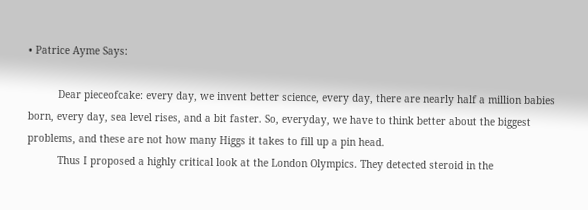• Patrice Ayme Says:

          Dear pieceofcake: every day, we invent better science, every day, there are nearly half a million babies born, every day, sea level rises, and a bit faster. So, everyday, we have to think better about the biggest problems, and these are not how many Higgs it takes to fill up a pin head.
          Thus I proposed a highly critical look at the London Olympics. They detected steroid in the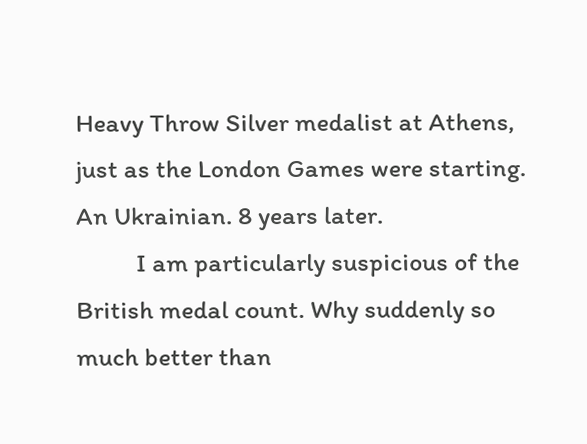Heavy Throw Silver medalist at Athens, just as the London Games were starting. An Ukrainian. 8 years later.
          I am particularly suspicious of the British medal count. Why suddenly so much better than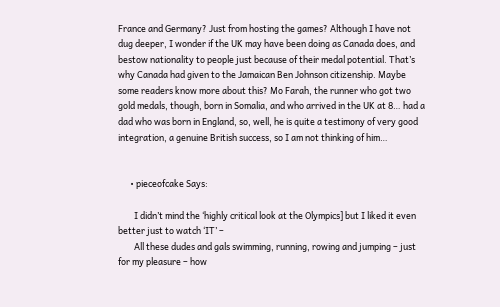France and Germany? Just from hosting the games? Although I have not dug deeper, I wonder if the UK may have been doing as Canada does, and bestow nationality to people just because of their medal potential. That’s why Canada had given to the Jamaican Ben Johnson citizenship. Maybe some readers know more about this? Mo Farah, the runner who got two gold medals, though, born in Somalia, and who arrived in the UK at 8… had a dad who was born in England, so, well, he is quite a testimony of very good integration, a genuine British success, so I am not thinking of him…


      • pieceofcake Says:

        I didn’t mind the ‘highly critical look at the Olympics] but I liked it even better just to watch ‘IT’ –
        All these dudes and gals swimming, running, rowing and jumping – just for my pleasure – how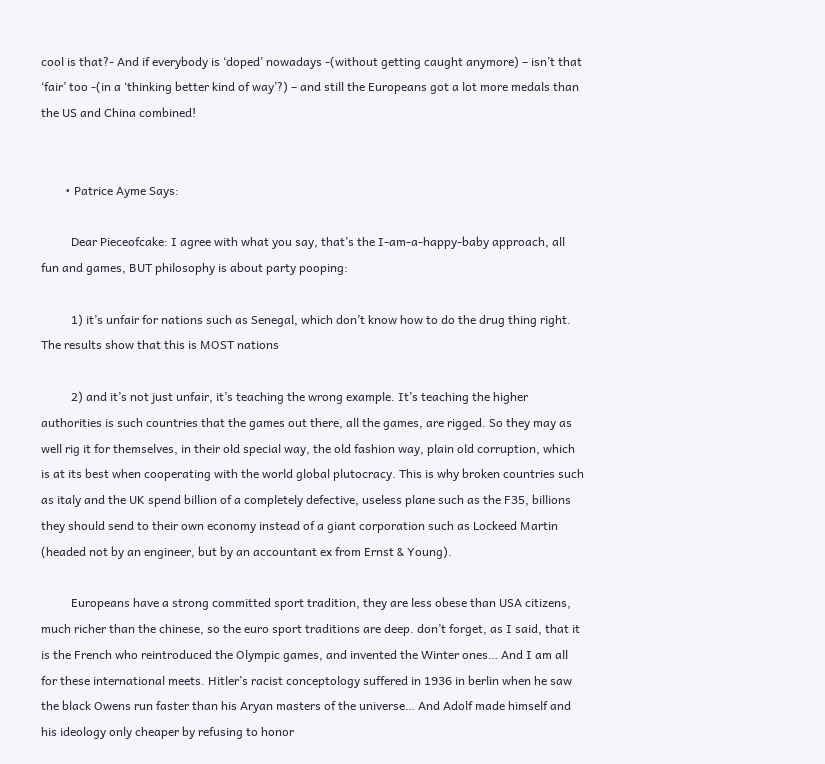cool is that?- And if everybody is ‘doped’ nowadays -(without getting caught anymore) – isn’t that ‘fair’ too -(in a ‘thinking better kind of way’?) – and still the Europeans got a lot more medals than the US and China combined!


        • Patrice Ayme Says:

          Dear Pieceofcake: I agree with what you say, that’s the I-am-a-happy-baby approach, all fun and games, BUT philosophy is about party pooping:

          1) it’s unfair for nations such as Senegal, which don’t know how to do the drug thing right. The results show that this is MOST nations

          2) and it’s not just unfair, it’s teaching the wrong example. It’s teaching the higher authorities is such countries that the games out there, all the games, are rigged. So they may as well rig it for themselves, in their old special way, the old fashion way, plain old corruption, which is at its best when cooperating with the world global plutocracy. This is why broken countries such as italy and the UK spend billion of a completely defective, useless plane such as the F35, billions they should send to their own economy instead of a giant corporation such as Lockeed Martin (headed not by an engineer, but by an accountant ex from Ernst & Young).

          Europeans have a strong committed sport tradition, they are less obese than USA citizens, much richer than the chinese, so the euro sport traditions are deep. don’t forget, as I said, that it is the French who reintroduced the Olympic games, and invented the Winter ones… And I am all for these international meets. Hitler’s racist conceptology suffered in 1936 in berlin when he saw the black Owens run faster than his Aryan masters of the universe… And Adolf made himself and his ideology only cheaper by refusing to honor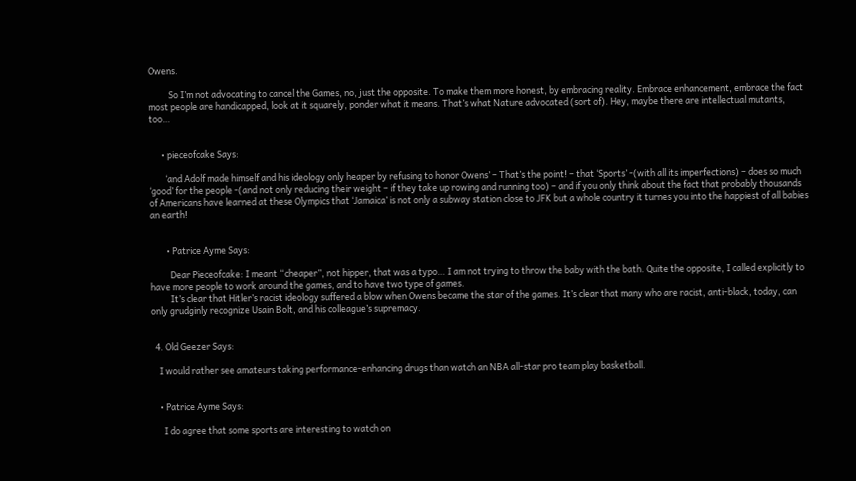Owens.

          So I’m not advocating to cancel the Games, no, just the opposite. To make them more honest, by embracing reality. Embrace enhancement, embrace the fact most people are handicapped, look at it squarely, ponder what it means. That’s what Nature advocated (sort of). Hey, maybe there are intellectual mutants, too…


      • pieceofcake Says:

        ‘and Adolf made himself and his ideology only heaper by refusing to honor Owens’ – That’s the point! – that ‘Sports’ -(with all its imperfections) – does so much ‘good’ for the people -(and not only reducing their weight – if they take up rowing and running too) – and if you only think about the fact that probably thousands of Americans have learned at these Olympics that ‘Jamaica’ is not only a subway station close to JFK but a whole country it turnes you into the happiest of all babies an earth!


        • Patrice Ayme Says:

          Dear Pieceofcake: I meant “cheaper”, not hipper, that was a typo… I am not trying to throw the baby with the bath. Quite the opposite, I called explicitly to have more people to work around the games, and to have two type of games.
          It’s clear that Hitler’s racist ideology suffered a blow when Owens became the star of the games. It’s clear that many who are racist, anti-black, today, can only grudginly recognize Usain Bolt, and his colleague’s supremacy.


  4. Old Geezer Says:

    I would rather see amateurs taking performance-enhancing drugs than watch an NBA all-star pro team play basketball.


    • Patrice Ayme Says:

      I do agree that some sports are interesting to watch on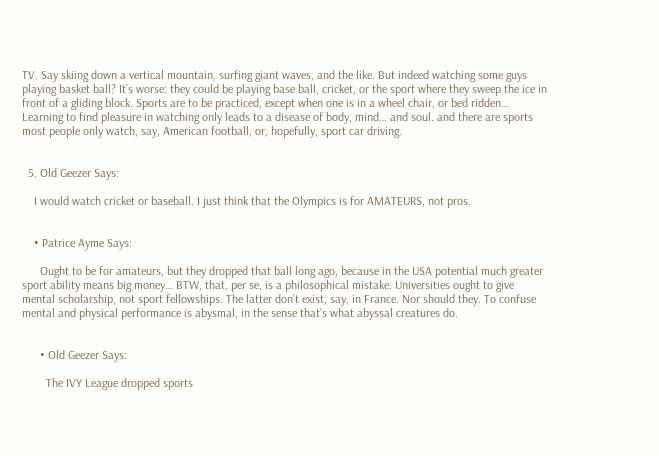TV. Say skiing down a vertical mountain, surfing giant waves, and the like. But indeed watching some guys playing basket ball? It’s worse: they could be playing base ball, cricket, or the sport where they sweep the ice in front of a gliding block. Sports are to be practiced, except when one is in a wheel chair, or bed ridden… Learning to find pleasure in watching only leads to a disease of body, mind… and soul. and there are sports most people only watch, say, American football, or, hopefully, sport car driving.


  5. Old Geezer Says:

    I would watch cricket or baseball. I just think that the Olympics is for AMATEURS, not pros.


    • Patrice Ayme Says:

      Ought to be for amateurs, but they dropped that ball long ago, because in the USA potential much greater sport ability means big money… BTW, that, per se, is a philosophical mistake. Universities ought to give mental scholarship, not sport fellowships. The latter don’t exist, say, in France. Nor should they. To confuse mental and physical performance is abysmal, in the sense that’s what abyssal creatures do.


      • Old Geezer Says:

        The IVY League dropped sports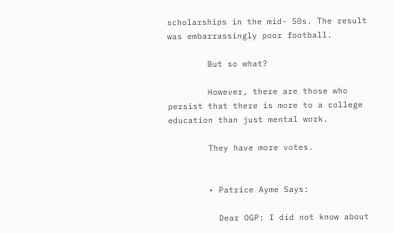scholarships in the mid- 50s. The result was embarrassingly poor football.

        But so what?

        However, there are those who persist that there is more to a college education than just mental work.

        They have more votes.


        • Patrice Ayme Says:

          Dear OGP: I did not know about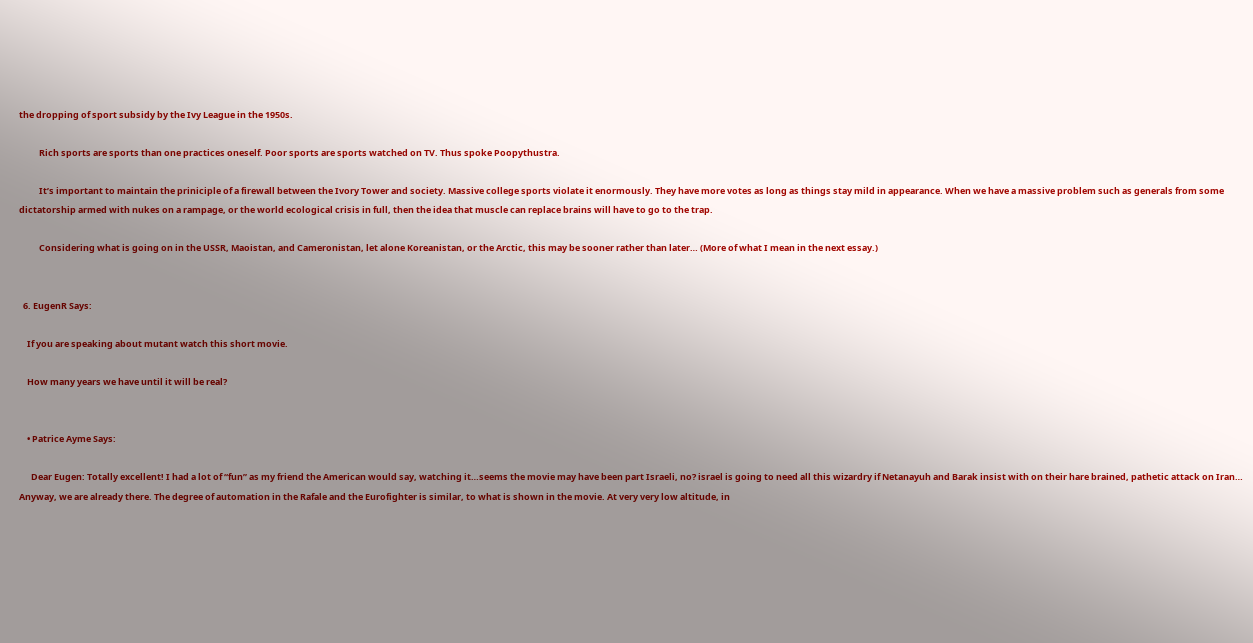the dropping of sport subsidy by the Ivy League in the 1950s.

          Rich sports are sports than one practices oneself. Poor sports are sports watched on TV. Thus spoke Poopythustra.

          It’s important to maintain the priniciple of a firewall between the Ivory Tower and society. Massive college sports violate it enormously. They have more votes as long as things stay mild in appearance. When we have a massive problem such as generals from some dictatorship armed with nukes on a rampage, or the world ecological crisis in full, then the idea that muscle can replace brains will have to go to the trap.

          Considering what is going on in the USSR, Maoistan, and Cameronistan, let alone Koreanistan, or the Arctic, this may be sooner rather than later… (More of what I mean in the next essay.)


  6. EugenR Says:

    If you are speaking about mutant watch this short movie.

    How many years we have until it will be real?


    • Patrice Ayme Says:

      Dear Eugen: Totally excellent! I had a lot of “fun” as my friend the American would say, watching it…seems the movie may have been part Israeli, no? israel is going to need all this wizardry if Netanayuh and Barak insist with on their hare brained, pathetic attack on Iran… Anyway, we are already there. The degree of automation in the Rafale and the Eurofighter is similar, to what is shown in the movie. At very very low altitude, in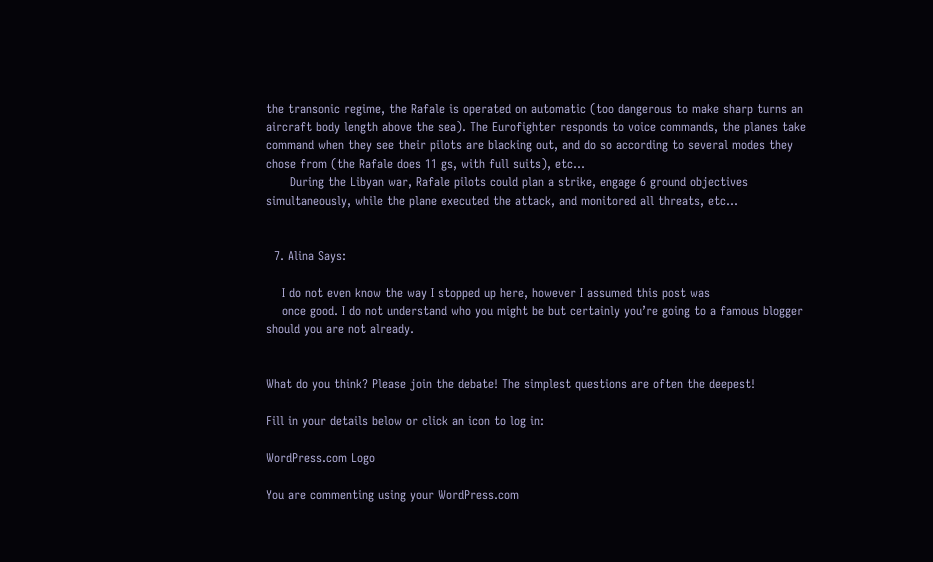the transonic regime, the Rafale is operated on automatic (too dangerous to make sharp turns an aircraft body length above the sea). The Eurofighter responds to voice commands, the planes take command when they see their pilots are blacking out, and do so according to several modes they chose from (the Rafale does 11 gs, with full suits), etc…
      During the Libyan war, Rafale pilots could plan a strike, engage 6 ground objectives simultaneously, while the plane executed the attack, and monitored all threats, etc…


  7. Alina Says:

    I do not even know the way I stopped up here, however I assumed this post was
    once good. I do not understand who you might be but certainly you’re going to a famous blogger should you are not already.


What do you think? Please join the debate! The simplest questions are often the deepest!

Fill in your details below or click an icon to log in:

WordPress.com Logo

You are commenting using your WordPress.com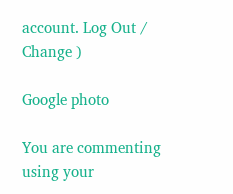account. Log Out /  Change )

Google photo

You are commenting using your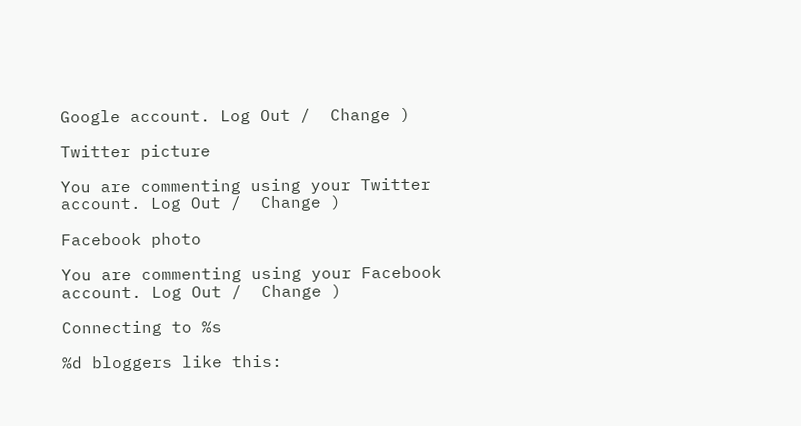Google account. Log Out /  Change )

Twitter picture

You are commenting using your Twitter account. Log Out /  Change )

Facebook photo

You are commenting using your Facebook account. Log Out /  Change )

Connecting to %s

%d bloggers like this: